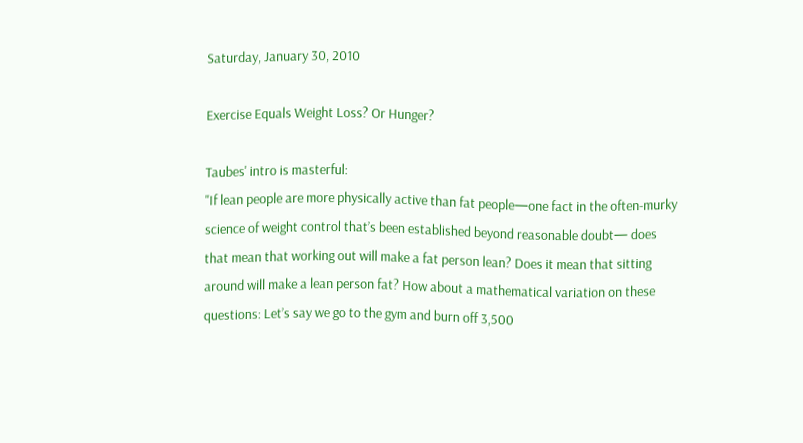Saturday, January 30, 2010

Exercise Equals Weight Loss? Or Hunger?

Taubes' intro is masterful:
"If lean people are more physically active than fat people—one fact in the often-murky science of weight control that’s been established beyond reasonable doubt— does that mean that working out will make a fat person lean? Does it mean that sitting around will make a lean person fat? How about a mathematical variation on these questions: Let’s say we go to the gym and burn off 3,500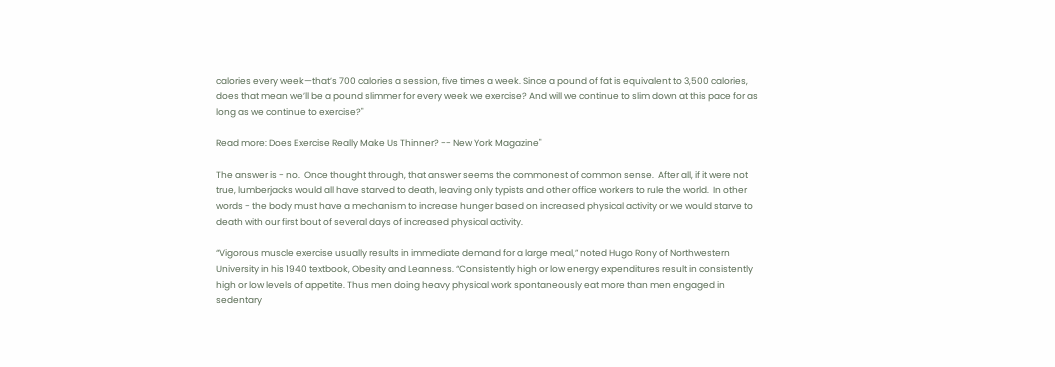calories every week—that’s 700 calories a session, five times a week. Since a pound of fat is equivalent to 3,500 calories, does that mean we’ll be a pound slimmer for every week we exercise? And will we continue to slim down at this pace for as long as we continue to exercise?"

Read more: Does Exercise Really Make Us Thinner? -- New York Magazine"

The answer is - no.  Once thought through, that answer seems the commonest of common sense.  After all, if it were not true, lumberjacks would all have starved to death, leaving only typists and other office workers to rule the world.  In other words - the body must have a mechanism to increase hunger based on increased physical activity or we would starve to death with our first bout of several days of increased physical activity.

“Vigorous muscle exercise usually results in immediate demand for a large meal,” noted Hugo Rony of Northwestern University in his 1940 textbook, Obesity and Leanness. “Consistently high or low energy expenditures result in consistently high or low levels of appetite. Thus men doing heavy physical work spontaneously eat more than men engaged in sedentary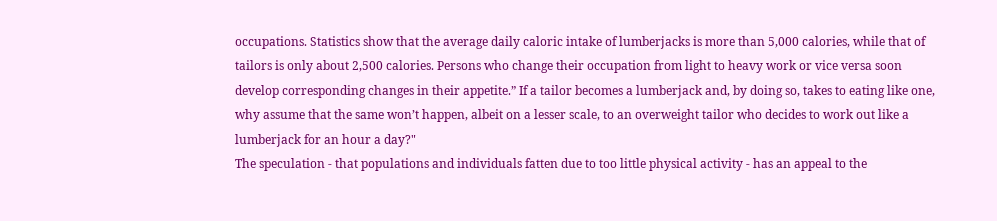occupations. Statistics show that the average daily caloric intake of lumberjacks is more than 5,000 calories, while that of tailors is only about 2,500 calories. Persons who change their occupation from light to heavy work or vice versa soon develop corresponding changes in their appetite.” If a tailor becomes a lumberjack and, by doing so, takes to eating like one, why assume that the same won’t happen, albeit on a lesser scale, to an overweight tailor who decides to work out like a lumberjack for an hour a day?"
The speculation - that populations and individuals fatten due to too little physical activity - has an appeal to the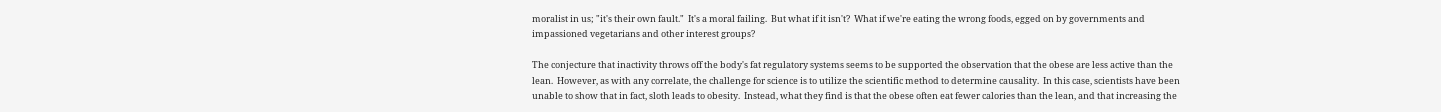moralist in us; "it's their own fault."  It's a moral failing.  But what if it isn't?  What if we're eating the wrong foods, egged on by governments and impassioned vegetarians and other interest groups?

The conjecture that inactivity throws off the body's fat regulatory systems seems to be supported the observation that the obese are less active than the lean.  However, as with any correlate, the challenge for science is to utilize the scientific method to determine causality.  In this case, scientists have been unable to show that in fact, sloth leads to obesity.  Instead, what they find is that the obese often eat fewer calories than the lean, and that increasing the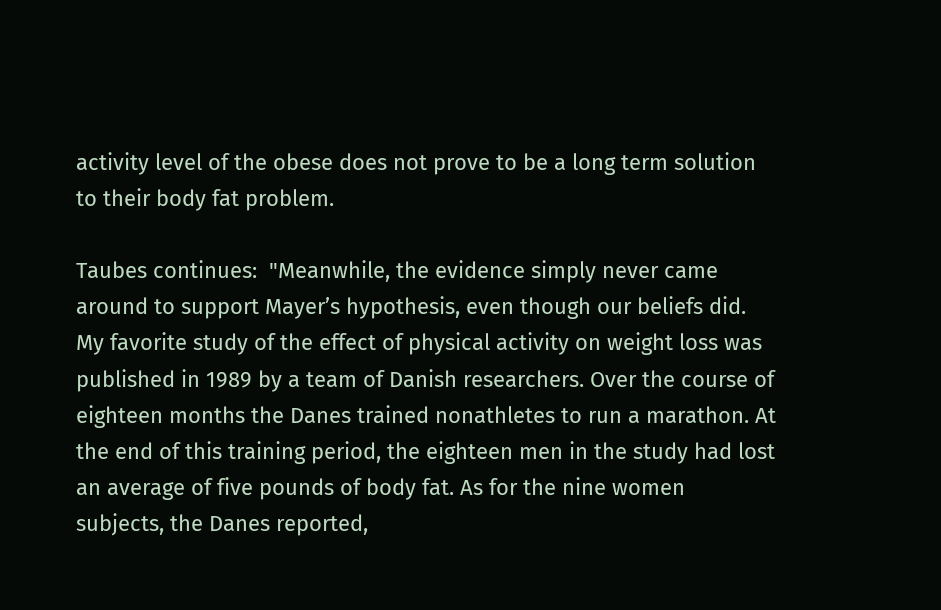activity level of the obese does not prove to be a long term solution to their body fat problem.

Taubes continues:  "Meanwhile, the evidence simply never came around to support Mayer’s hypothesis, even though our beliefs did. My favorite study of the effect of physical activity on weight loss was published in 1989 by a team of Danish researchers. Over the course of eighteen months the Danes trained nonathletes to run a marathon. At the end of this training period, the eighteen men in the study had lost an average of five pounds of body fat. As for the nine women subjects, the Danes reported,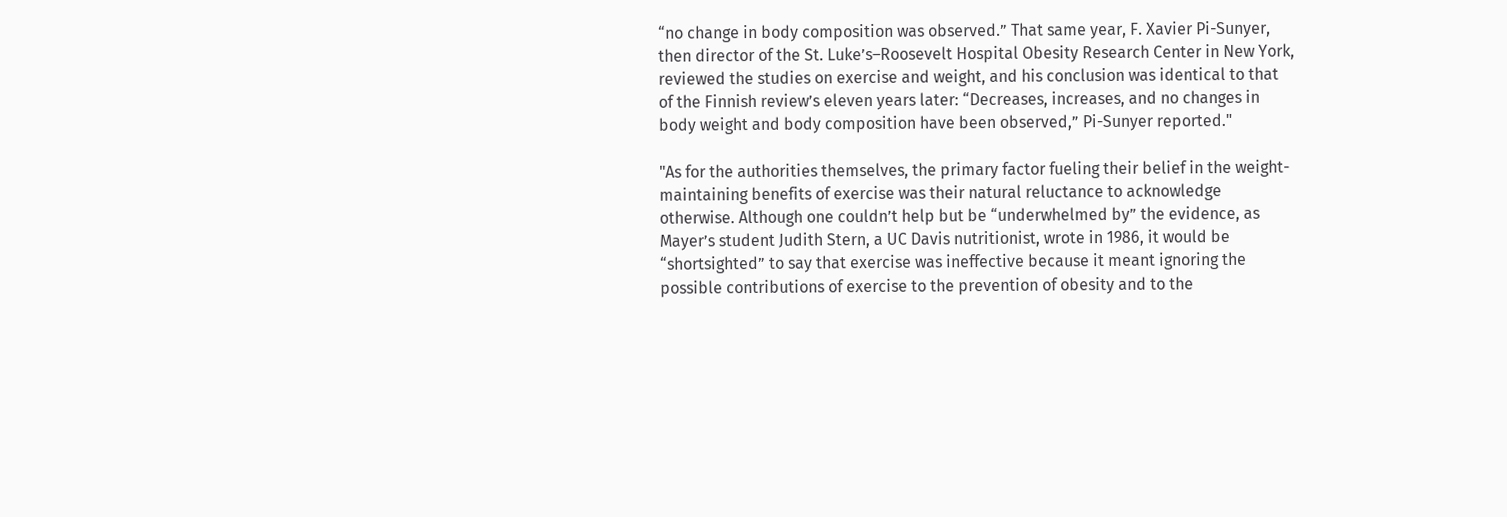“no change in body composition was observed.” That same year, F. Xavier Pi-Sunyer, then director of the St. Luke’s–Roosevelt Hospital Obesity Research Center in New York, reviewed the studies on exercise and weight, and his conclusion was identical to that of the Finnish review’s eleven years later: “Decreases, increases, and no changes in body weight and body composition have been observed,” Pi-Sunyer reported."

"As for the authorities themselves, the primary factor fueling their belief in the weight-maintaining benefits of exercise was their natural reluctance to acknowledge otherwise. Although one couldn’t help but be “underwhelmed by” the evidence, as Mayer’s student Judith Stern, a UC Davis nutritionist, wrote in 1986, it would be “shortsighted” to say that exercise was ineffective because it meant ignoring the possible contributions of exercise to the prevention of obesity and to the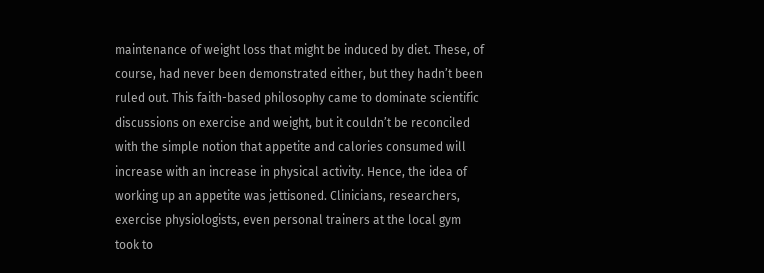maintenance of weight loss that might be induced by diet. These, of course, had never been demonstrated either, but they hadn’t been ruled out. This faith-based philosophy came to dominate scientific discussions on exercise and weight, but it couldn’t be reconciled with the simple notion that appetite and calories consumed will increase with an increase in physical activity. Hence, the idea of working up an appetite was jettisoned. Clinicians, researchers, exercise physiologists, even personal trainers at the local gym took to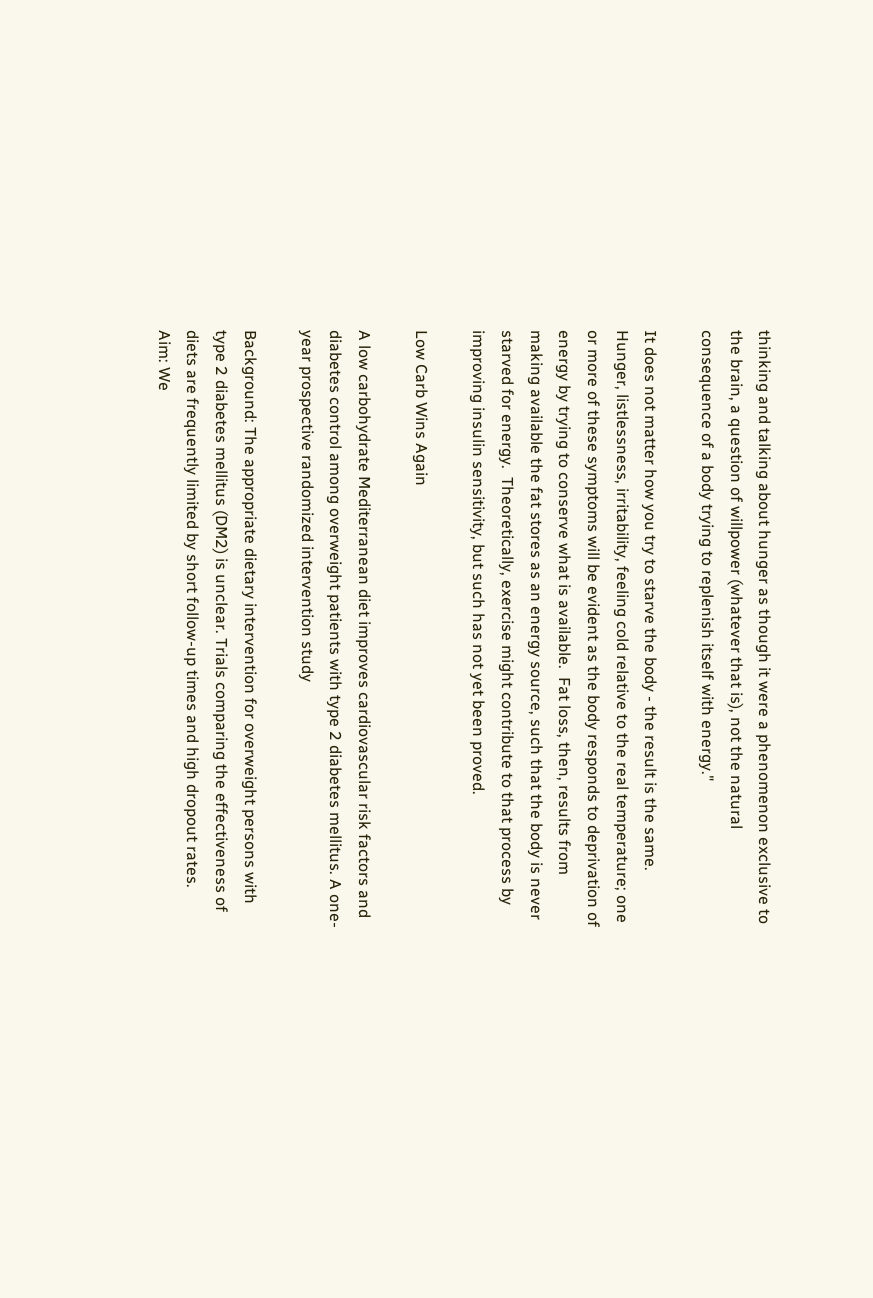thinking and talking about hunger as though it were a phenomenon exclusive to the brain, a question of willpower (whatever that is), not the natural consequence of a body trying to replenish itself with energy."

It does not matter how you try to starve the body - the result is the same.  Hunger, listlessness, irritability, feeling cold relative to the real temperature; one or more of these symptoms will be evident as the body responds to deprivation of energy by trying to conserve what is available.  Fat loss, then, results from making available the fat stores as an energy source, such that the body is never starved for energy.  Theoretically, exercise might contribute to that process by improving insulin sensitivity, but such has not yet been proved.

Low Carb Wins Again

A low carbohydrate Mediterranean diet improves cardiovascular risk factors and diabetes control among overweight patients with type 2 diabetes mellitus. A one-year prospective randomized intervention study

Background: The appropriate dietary intervention for overweight persons with type 2 diabetes mellitus (DM2) is unclear. Trials comparing the effectiveness of diets are frequently limited by short follow-up times and high dropout rates.
Aim: We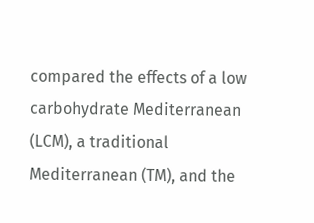compared the effects of a low carbohydrate Mediterranean (LCM), a traditional Mediterranean (TM), and the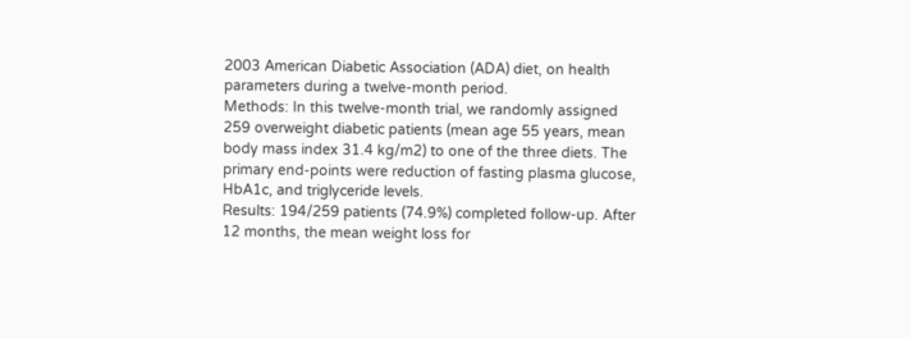2003 American Diabetic Association (ADA) diet, on health parameters during a twelve-month period.
Methods: In this twelve-month trial, we randomly assigned 259 overweight diabetic patients (mean age 55 years, mean body mass index 31.4 kg/m2) to one of the three diets. The primary end-points were reduction of fasting plasma glucose, HbA1c, and triglyceride levels.
Results: 194/259 patients (74.9%) completed follow-up. After 12 months, the mean weight loss for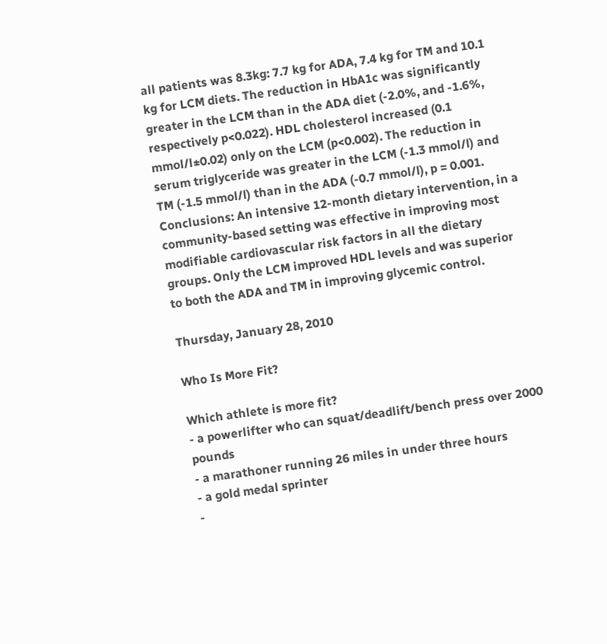all patients was 8.3kg: 7.7 kg for ADA, 7.4 kg for TM and 10.1 kg for LCM diets. The reduction in HbA1c was significantly greater in the LCM than in the ADA diet (-2.0%, and -1.6%, respectively p<0.022). HDL cholesterol increased (0.1 mmol/l±0.02) only on the LCM (p<0.002). The reduction in serum triglyceride was greater in the LCM (-1.3 mmol/l) and TM (-1.5 mmol/l) than in the ADA (-0.7 mmol/l), p = 0.001.
Conclusions: An intensive 12-month dietary intervention, in a community-based setting was effective in improving most modifiable cardiovascular risk factors in all the dietary groups. Only the LCM improved HDL levels and was superior to both the ADA and TM in improving glycemic control.

Thursday, January 28, 2010

Who Is More Fit?

Which athlete is more fit?
- a powerlifter who can squat/deadlift/bench press over 2000 pounds
- a marathoner running 26 miles in under three hours
- a gold medal sprinter
-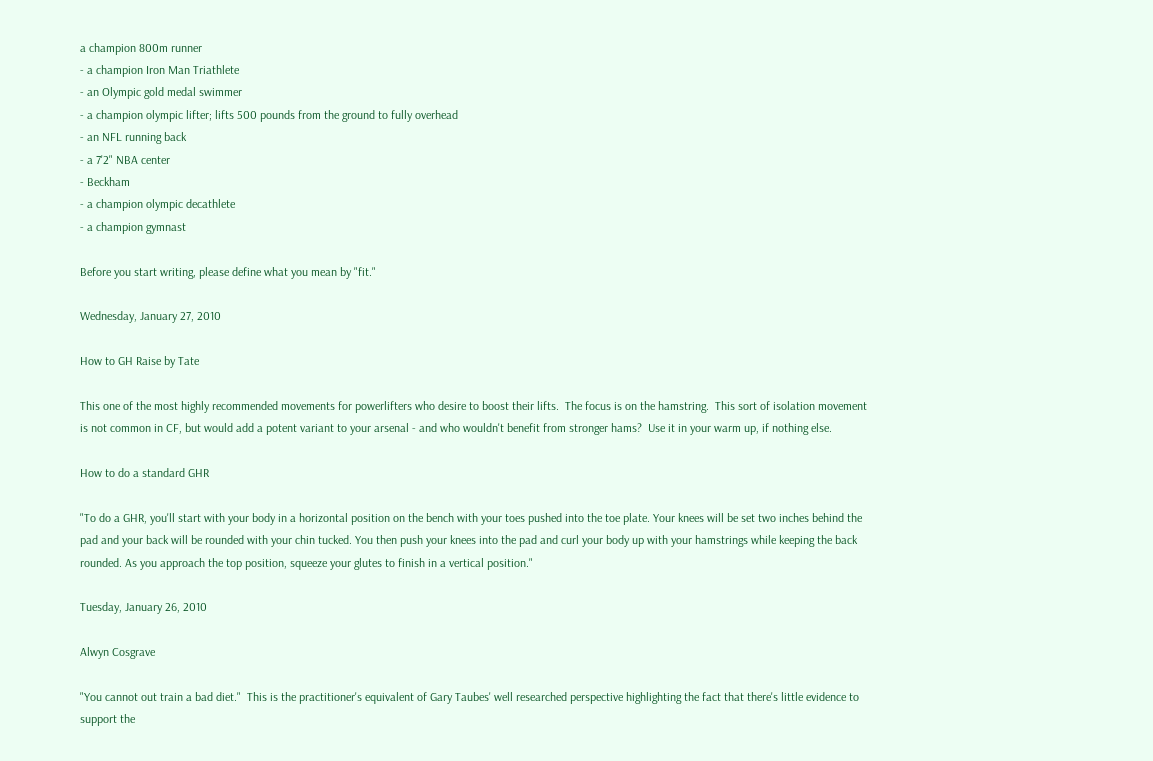a champion 800m runner
- a champion Iron Man Triathlete
- an Olympic gold medal swimmer
- a champion olympic lifter; lifts 500 pounds from the ground to fully overhead
- an NFL running back
- a 7'2" NBA center
- Beckham
- a champion olympic decathlete
- a champion gymnast

Before you start writing, please define what you mean by "fit."

Wednesday, January 27, 2010

How to GH Raise by Tate

This one of the most highly recommended movements for powerlifters who desire to boost their lifts.  The focus is on the hamstring.  This sort of isolation movement is not common in CF, but would add a potent variant to your arsenal - and who wouldn't benefit from stronger hams?  Use it in your warm up, if nothing else.

How to do a standard GHR

"To do a GHR, you'll start with your body in a horizontal position on the bench with your toes pushed into the toe plate. Your knees will be set two inches behind the pad and your back will be rounded with your chin tucked. You then push your knees into the pad and curl your body up with your hamstrings while keeping the back rounded. As you approach the top position, squeeze your glutes to finish in a vertical position."

Tuesday, January 26, 2010

Alwyn Cosgrave

"You cannot out train a bad diet."  This is the practitioner's equivalent of Gary Taubes' well researched perspective highlighting the fact that there's little evidence to support the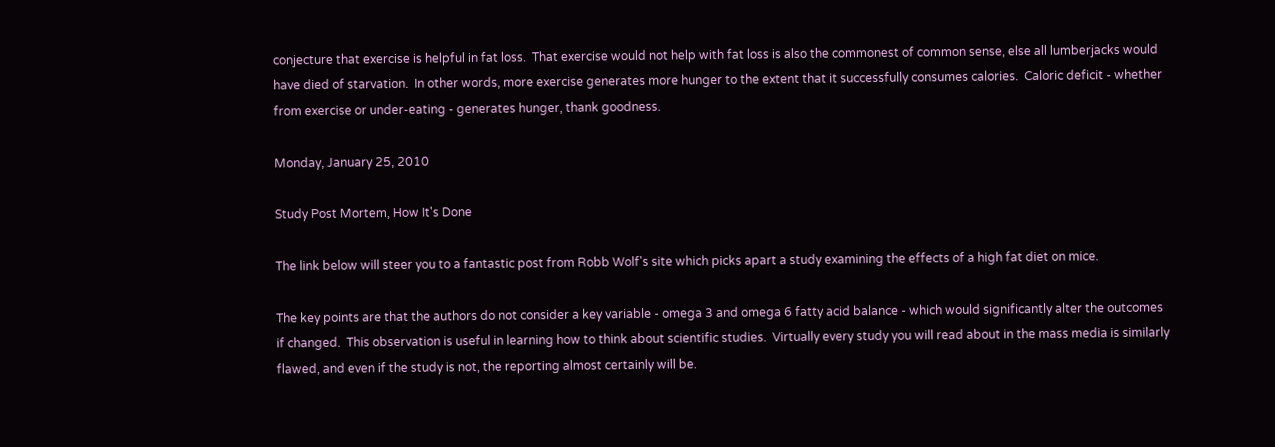conjecture that exercise is helpful in fat loss.  That exercise would not help with fat loss is also the commonest of common sense, else all lumberjacks would have died of starvation.  In other words, more exercise generates more hunger to the extent that it successfully consumes calories.  Caloric deficit - whether from exercise or under-eating - generates hunger, thank goodness.

Monday, January 25, 2010

Study Post Mortem, How It's Done

The link below will steer you to a fantastic post from Robb Wolf's site which picks apart a study examining the effects of a high fat diet on mice.

The key points are that the authors do not consider a key variable - omega 3 and omega 6 fatty acid balance - which would significantly alter the outcomes if changed.  This observation is useful in learning how to think about scientific studies.  Virtually every study you will read about in the mass media is similarly flawed, and even if the study is not, the reporting almost certainly will be.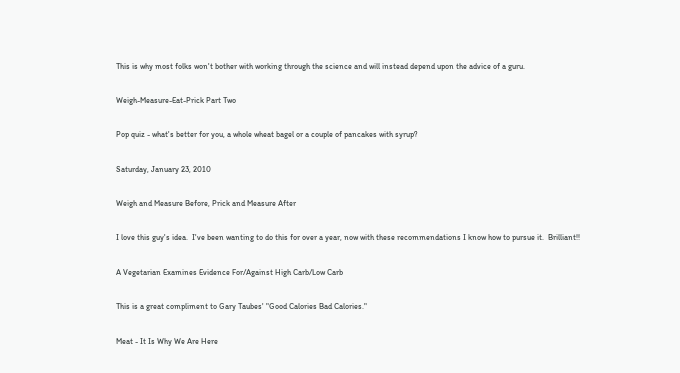This is why most folks won't bother with working through the science and will instead depend upon the advice of a guru.

Weigh-Measure-Eat-Prick Part Two

Pop quiz - what's better for you, a whole wheat bagel or a couple of pancakes with syrup?

Saturday, January 23, 2010

Weigh and Measure Before, Prick and Measure After

I love this guy's idea.  I've been wanting to do this for over a year, now with these recommendations I know how to pursue it.  Brilliant!!

A Vegetarian Examines Evidence For/Against High Carb/Low Carb

This is a great compliment to Gary Taubes' "Good Calories Bad Calories."

Meat - It Is Why We Are Here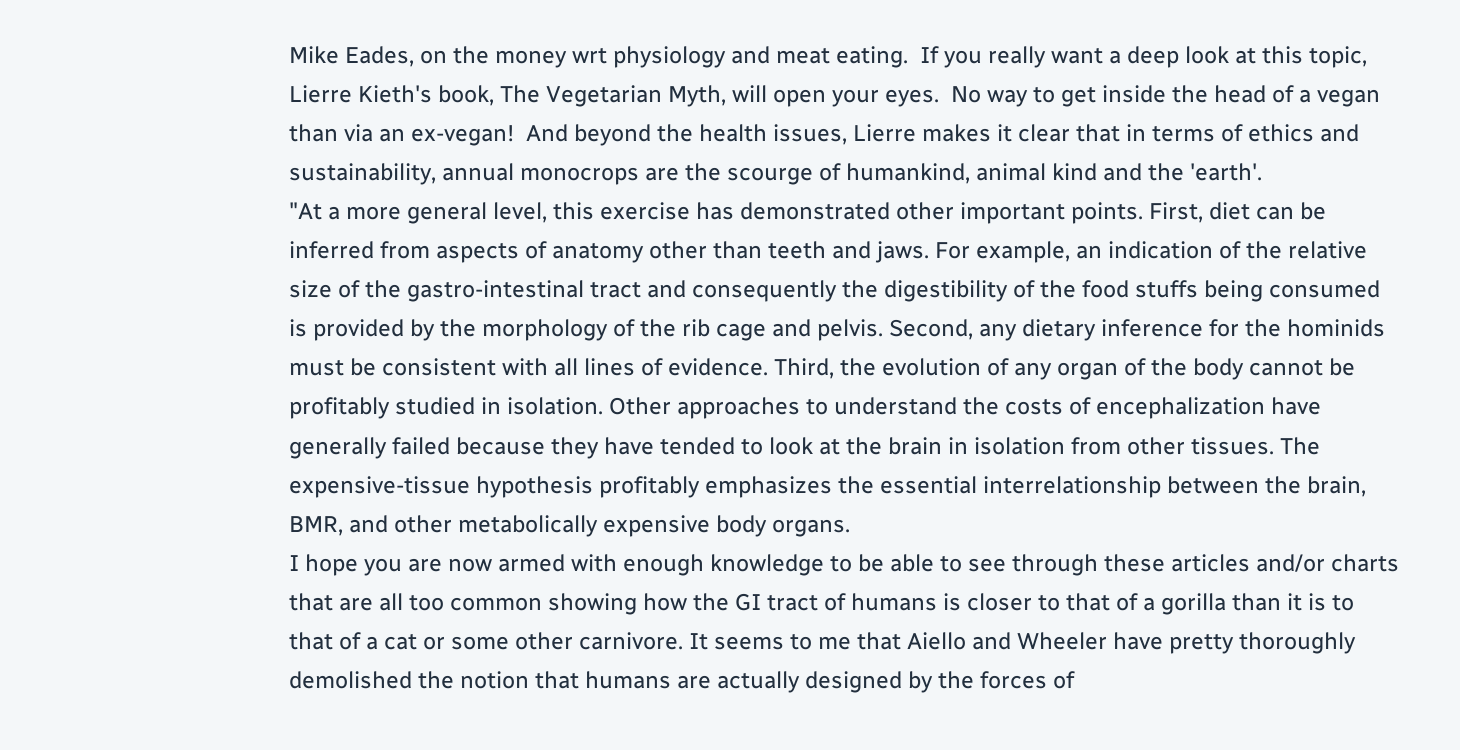Mike Eades, on the money wrt physiology and meat eating.  If you really want a deep look at this topic, Lierre Kieth's book, The Vegetarian Myth, will open your eyes.  No way to get inside the head of a vegan than via an ex-vegan!  And beyond the health issues, Lierre makes it clear that in terms of ethics and sustainability, annual monocrops are the scourge of humankind, animal kind and the 'earth'.
"At a more general level, this exercise has demonstrated other important points. First, diet can be inferred from aspects of anatomy other than teeth and jaws. For example, an indication of the relative size of the gastro-intestinal tract and consequently the digestibility of the food stuffs being consumed is provided by the morphology of the rib cage and pelvis. Second, any dietary inference for the hominids must be consistent with all lines of evidence. Third, the evolution of any organ of the body cannot be profitably studied in isolation. Other approaches to understand the costs of encephalization have generally failed because they have tended to look at the brain in isolation from other tissues. The expensive-tissue hypothesis profitably emphasizes the essential interrelationship between the brain, BMR, and other metabolically expensive body organs.
I hope you are now armed with enough knowledge to be able to see through these articles and/or charts that are all too common showing how the GI tract of humans is closer to that of a gorilla than it is to that of a cat or some other carnivore. It seems to me that Aiello and Wheeler have pretty thoroughly demolished the notion that humans are actually designed by the forces of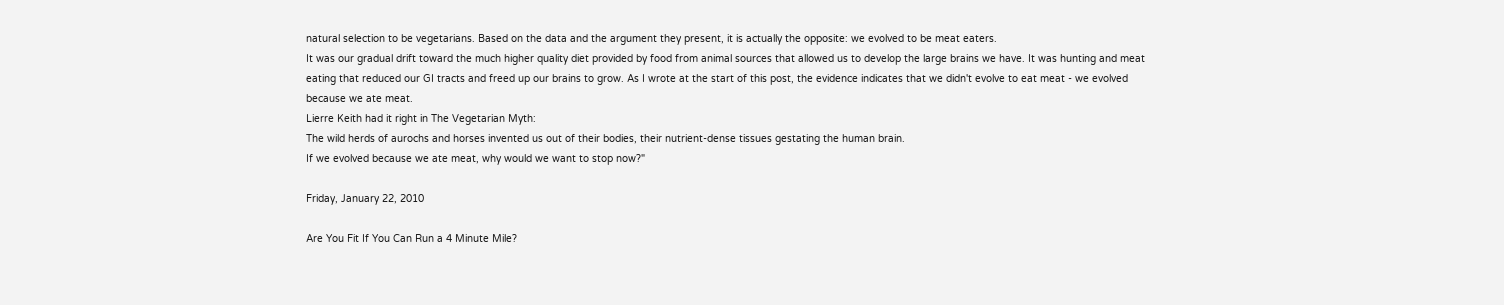natural selection to be vegetarians. Based on the data and the argument they present, it is actually the opposite: we evolved to be meat eaters.
It was our gradual drift toward the much higher quality diet provided by food from animal sources that allowed us to develop the large brains we have. It was hunting and meat eating that reduced our GI tracts and freed up our brains to grow. As I wrote at the start of this post, the evidence indicates that we didn't evolve to eat meat - we evolved because we ate meat.
Lierre Keith had it right in The Vegetarian Myth:
The wild herds of aurochs and horses invented us out of their bodies, their nutrient-dense tissues gestating the human brain.
If we evolved because we ate meat, why would we want to stop now?"

Friday, January 22, 2010

Are You Fit If You Can Run a 4 Minute Mile?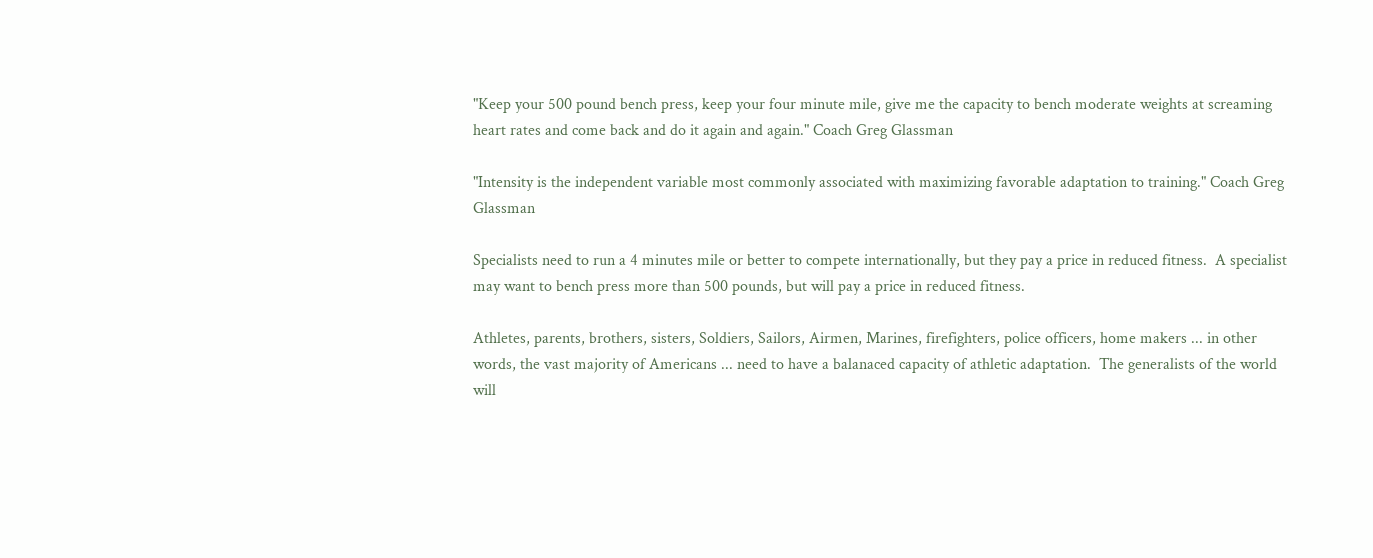"Keep your 500 pound bench press, keep your four minute mile, give me the capacity to bench moderate weights at screaming heart rates and come back and do it again and again." Coach Greg Glassman

"Intensity is the independent variable most commonly associated with maximizing favorable adaptation to training." Coach Greg Glassman

Specialists need to run a 4 minutes mile or better to compete internationally, but they pay a price in reduced fitness.  A specialist may want to bench press more than 500 pounds, but will pay a price in reduced fitness.

Athletes, parents, brothers, sisters, Soldiers, Sailors, Airmen, Marines, firefighters, police officers, home makers ... in other words, the vast majority of Americans ... need to have a balanaced capacity of athletic adaptation.  The generalists of the world will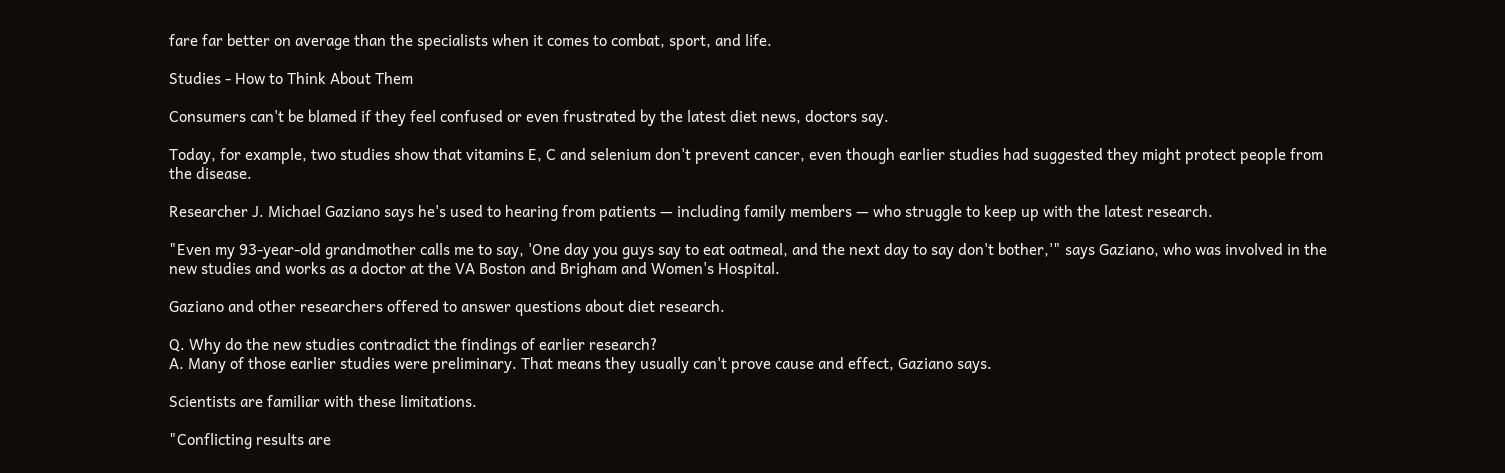fare far better on average than the specialists when it comes to combat, sport, and life.

Studies - How to Think About Them

Consumers can't be blamed if they feel confused or even frustrated by the latest diet news, doctors say.

Today, for example, two studies show that vitamins E, C and selenium don't prevent cancer, even though earlier studies had suggested they might protect people from the disease.

Researcher J. Michael Gaziano says he's used to hearing from patients — including family members — who struggle to keep up with the latest research.

"Even my 93-year-old grandmother calls me to say, 'One day you guys say to eat oatmeal, and the next day to say don't bother,'" says Gaziano, who was involved in the new studies and works as a doctor at the VA Boston and Brigham and Women's Hospital.

Gaziano and other researchers offered to answer questions about diet research.

Q. Why do the new studies contradict the findings of earlier research?
A. Many of those earlier studies were preliminary. That means they usually can't prove cause and effect, Gaziano says.

Scientists are familiar with these limitations.

"Conflicting results are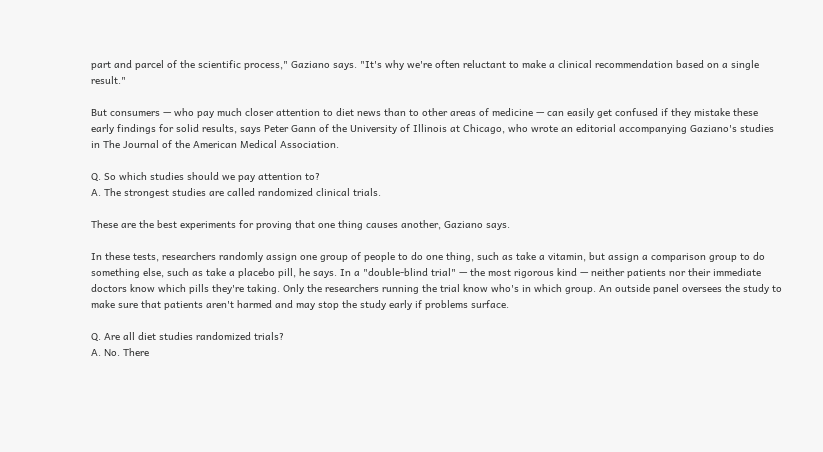part and parcel of the scientific process," Gaziano says. "It's why we're often reluctant to make a clinical recommendation based on a single result."

But consumers — who pay much closer attention to diet news than to other areas of medicine — can easily get confused if they mistake these early findings for solid results, says Peter Gann of the University of Illinois at Chicago, who wrote an editorial accompanying Gaziano's studies in The Journal of the American Medical Association.

Q. So which studies should we pay attention to?
A. The strongest studies are called randomized clinical trials.

These are the best experiments for proving that one thing causes another, Gaziano says.

In these tests, researchers randomly assign one group of people to do one thing, such as take a vitamin, but assign a comparison group to do something else, such as take a placebo pill, he says. In a "double-blind trial" — the most rigorous kind — neither patients nor their immediate doctors know which pills they're taking. Only the researchers running the trial know who's in which group. An outside panel oversees the study to make sure that patients aren't harmed and may stop the study early if problems surface.

Q. Are all diet studies randomized trials?
A. No. There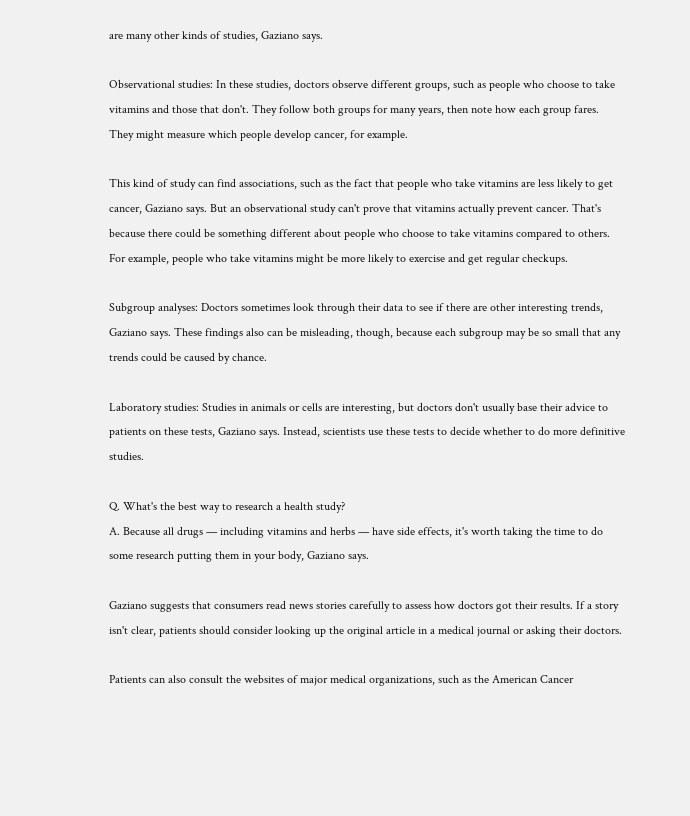are many other kinds of studies, Gaziano says.

Observational studies: In these studies, doctors observe different groups, such as people who choose to take vitamins and those that don't. They follow both groups for many years, then note how each group fares. They might measure which people develop cancer, for example.

This kind of study can find associations, such as the fact that people who take vitamins are less likely to get cancer, Gaziano says. But an observational study can't prove that vitamins actually prevent cancer. That's because there could be something different about people who choose to take vitamins compared to others. For example, people who take vitamins might be more likely to exercise and get regular checkups.

Subgroup analyses: Doctors sometimes look through their data to see if there are other interesting trends, Gaziano says. These findings also can be misleading, though, because each subgroup may be so small that any trends could be caused by chance.

Laboratory studies: Studies in animals or cells are interesting, but doctors don't usually base their advice to patients on these tests, Gaziano says. Instead, scientists use these tests to decide whether to do more definitive studies.

Q. What's the best way to research a health study?
A. Because all drugs — including vitamins and herbs — have side effects, it's worth taking the time to do some research putting them in your body, Gaziano says.

Gaziano suggests that consumers read news stories carefully to assess how doctors got their results. If a story isn't clear, patients should consider looking up the original article in a medical journal or asking their doctors.

Patients can also consult the websites of major medical organizations, such as the American Cancer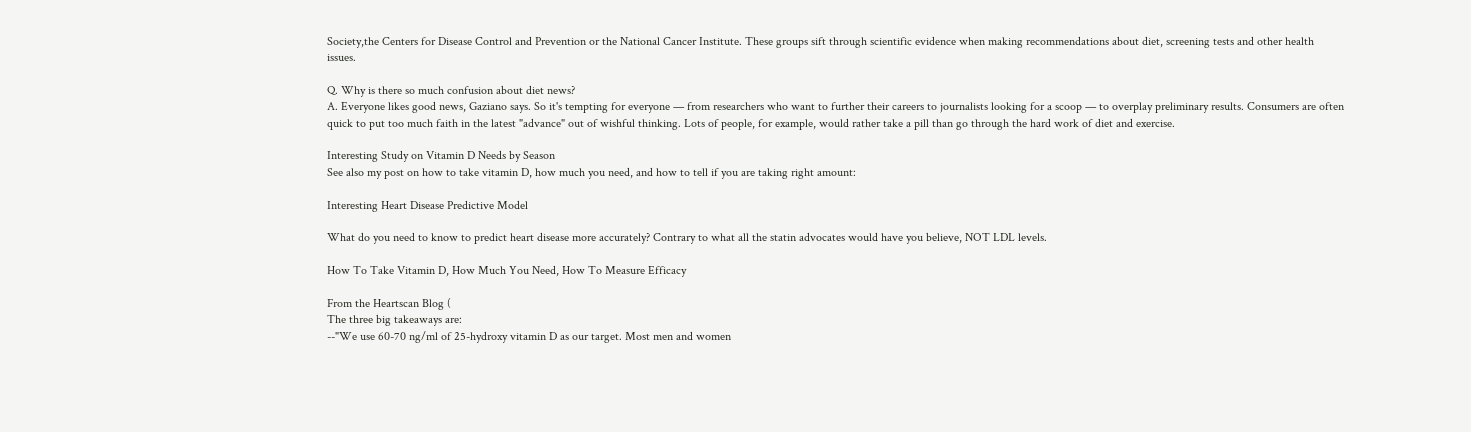Society,the Centers for Disease Control and Prevention or the National Cancer Institute. These groups sift through scientific evidence when making recommendations about diet, screening tests and other health issues.

Q. Why is there so much confusion about diet news?
A. Everyone likes good news, Gaziano says. So it's tempting for everyone — from researchers who want to further their careers to journalists looking for a scoop — to overplay preliminary results. Consumers are often quick to put too much faith in the latest "advance" out of wishful thinking. Lots of people, for example, would rather take a pill than go through the hard work of diet and exercise.

Interesting Study on Vitamin D Needs by Season
See also my post on how to take vitamin D, how much you need, and how to tell if you are taking right amount:

Interesting Heart Disease Predictive Model

What do you need to know to predict heart disease more accurately? Contrary to what all the statin advocates would have you believe, NOT LDL levels.

How To Take Vitamin D, How Much You Need, How To Measure Efficacy

From the Heartscan Blog (
The three big takeaways are:
--"We use 60-70 ng/ml of 25-hydroxy vitamin D as our target. Most men and women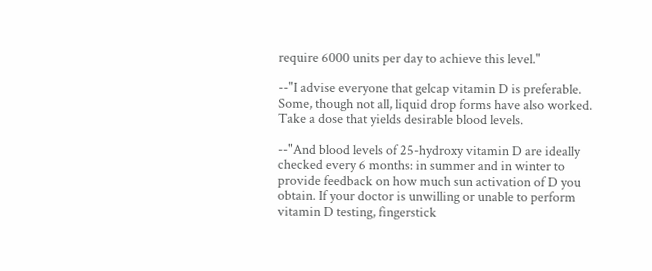require 6000 units per day to achieve this level."

--"I advise everyone that gelcap vitamin D is preferable. Some, though not all, liquid drop forms have also worked. Take a dose that yields desirable blood levels.

--"And blood levels of 25-hydroxy vitamin D are ideally checked every 6 months: in summer and in winter to provide feedback on how much sun activation of D you obtain. If your doctor is unwilling or unable to perform vitamin D testing, fingerstick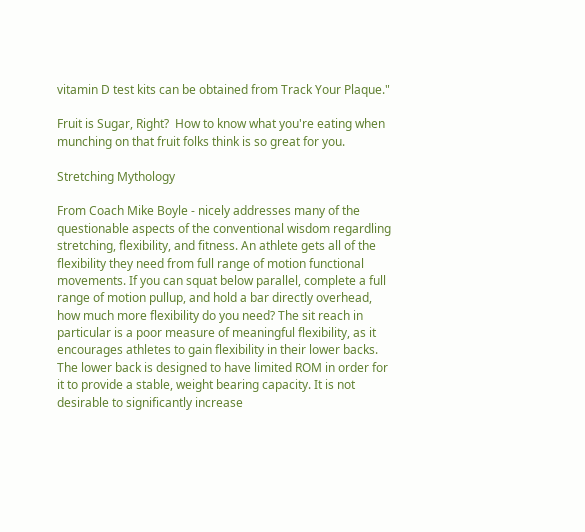vitamin D test kits can be obtained from Track Your Plaque."

Fruit is Sugar, Right?  How to know what you're eating when munching on that fruit folks think is so great for you.

Stretching Mythology

From Coach Mike Boyle - nicely addresses many of the questionable aspects of the conventional wisdom regardling stretching, flexibility, and fitness. An athlete gets all of the flexibility they need from full range of motion functional movements. If you can squat below parallel, complete a full range of motion pullup, and hold a bar directly overhead, how much more flexibility do you need? The sit reach in particular is a poor measure of meaningful flexibility, as it encourages athletes to gain flexibility in their lower backs. The lower back is designed to have limited ROM in order for it to provide a stable, weight bearing capacity. It is not desirable to significantly increase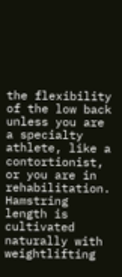the flexibility of the low back unless you are a specialty athlete, like a contortionist, or you are in rehabilitation. Hamstring length is cultivated naturally with weightlifting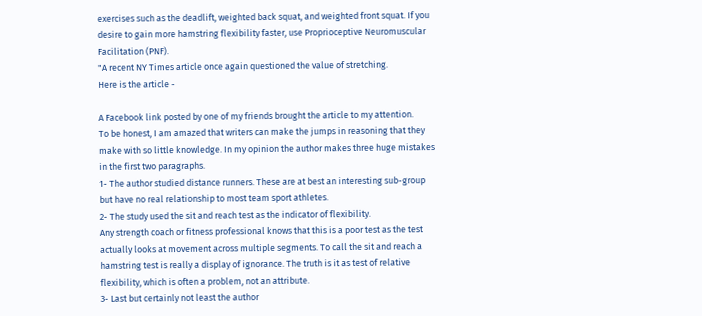exercises such as the deadlift, weighted back squat, and weighted front squat. If you desire to gain more hamstring flexibility faster, use Proprioceptive Neuromuscular Facilitation (PNF).
"A recent NY Times article once again questioned the value of stretching.
Here is the article -

A Facebook link posted by one of my friends brought the article to my attention.
To be honest, I am amazed that writers can make the jumps in reasoning that they make with so little knowledge. In my opinion the author makes three huge mistakes in the first two paragraphs.
1- The author studied distance runners. These are at best an interesting sub-group but have no real relationship to most team sport athletes.
2- The study used the sit and reach test as the indicator of flexibility.
Any strength coach or fitness professional knows that this is a poor test as the test actually looks at movement across multiple segments. To call the sit and reach a hamstring test is really a display of ignorance. The truth is it as test of relative flexibility, which is often a problem, not an attribute.
3- Last but certainly not least the author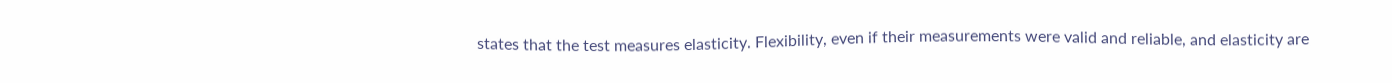states that the test measures elasticity. Flexibility, even if their measurements were valid and reliable, and elasticity are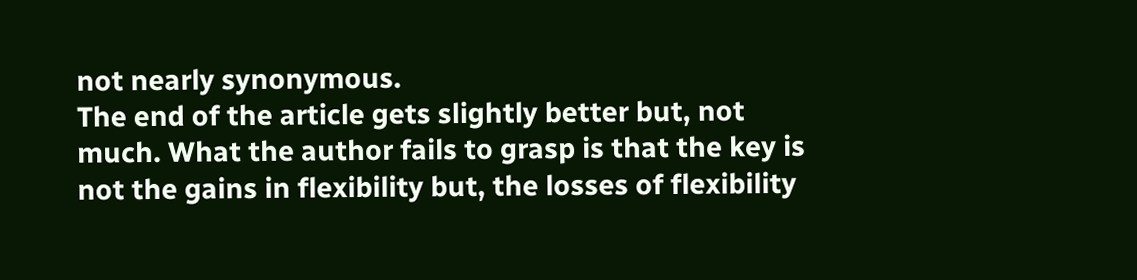not nearly synonymous.
The end of the article gets slightly better but, not much. What the author fails to grasp is that the key is not the gains in flexibility but, the losses of flexibility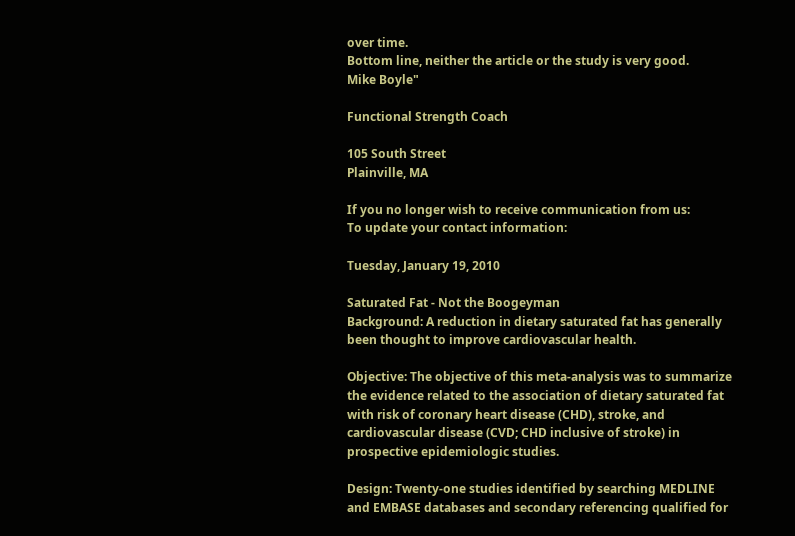over time.
Bottom line, neither the article or the study is very good.
Mike Boyle"

Functional Strength Coach

105 South Street
Plainville, MA

If you no longer wish to receive communication from us:
To update your contact information:

Tuesday, January 19, 2010

Saturated Fat - Not the Boogeyman
Background: A reduction in dietary saturated fat has generally been thought to improve cardiovascular health.

Objective: The objective of this meta-analysis was to summarize the evidence related to the association of dietary saturated fat with risk of coronary heart disease (CHD), stroke, and cardiovascular disease (CVD; CHD inclusive of stroke) in prospective epidemiologic studies.

Design: Twenty-one studies identified by searching MEDLINE and EMBASE databases and secondary referencing qualified for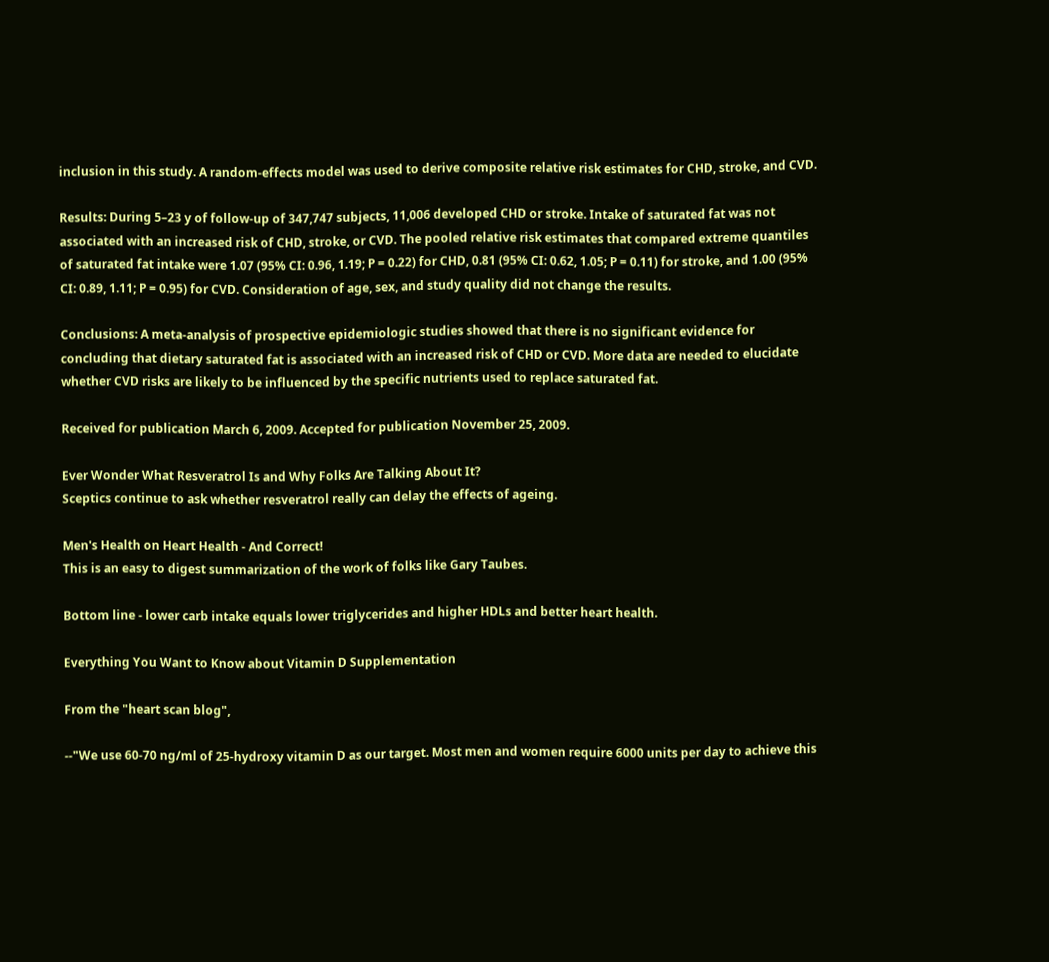inclusion in this study. A random-effects model was used to derive composite relative risk estimates for CHD, stroke, and CVD.

Results: During 5–23 y of follow-up of 347,747 subjects, 11,006 developed CHD or stroke. Intake of saturated fat was not associated with an increased risk of CHD, stroke, or CVD. The pooled relative risk estimates that compared extreme quantiles of saturated fat intake were 1.07 (95% CI: 0.96, 1.19; P = 0.22) for CHD, 0.81 (95% CI: 0.62, 1.05; P = 0.11) for stroke, and 1.00 (95% CI: 0.89, 1.11; P = 0.95) for CVD. Consideration of age, sex, and study quality did not change the results.

Conclusions: A meta-analysis of prospective epidemiologic studies showed that there is no significant evidence for concluding that dietary saturated fat is associated with an increased risk of CHD or CVD. More data are needed to elucidate whether CVD risks are likely to be influenced by the specific nutrients used to replace saturated fat.

Received for publication March 6, 2009. Accepted for publication November 25, 2009.

Ever Wonder What Resveratrol Is and Why Folks Are Talking About It?
Sceptics continue to ask whether resveratrol really can delay the effects of ageing.

Men's Health on Heart Health - And Correct!
This is an easy to digest summarization of the work of folks like Gary Taubes.

Bottom line - lower carb intake equals lower triglycerides and higher HDLs and better heart health.

Everything You Want to Know about Vitamin D Supplementation

From the "heart scan blog",

--"We use 60-70 ng/ml of 25-hydroxy vitamin D as our target. Most men and women require 6000 units per day to achieve this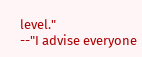level."
--"I advise everyone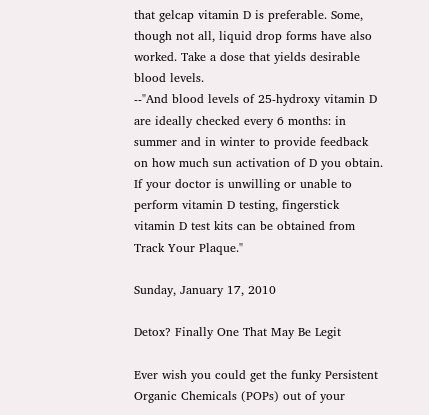that gelcap vitamin D is preferable. Some, though not all, liquid drop forms have also worked. Take a dose that yields desirable blood levels.
--"And blood levels of 25-hydroxy vitamin D are ideally checked every 6 months: in summer and in winter to provide feedback on how much sun activation of D you obtain. If your doctor is unwilling or unable to perform vitamin D testing, fingerstick vitamin D test kits can be obtained from Track Your Plaque."

Sunday, January 17, 2010

Detox? Finally One That May Be Legit

Ever wish you could get the funky Persistent Organic Chemicals (POPs) out of your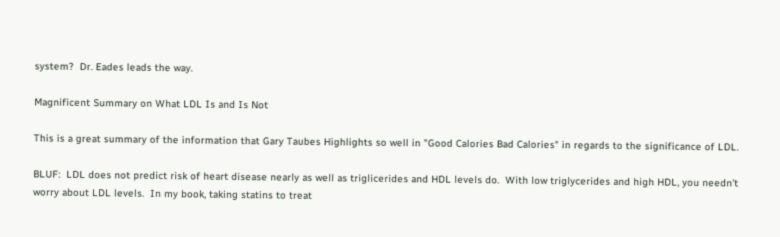system?  Dr. Eades leads the way.

Magnificent Summary on What LDL Is and Is Not

This is a great summary of the information that Gary Taubes Highlights so well in "Good Calories Bad Calories" in regards to the significance of LDL.

BLUF:  LDL does not predict risk of heart disease nearly as well as triglicerides and HDL levels do.  With low triglycerides and high HDL, you needn't worry about LDL levels.  In my book, taking statins to treat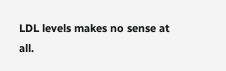LDL levels makes no sense at all.